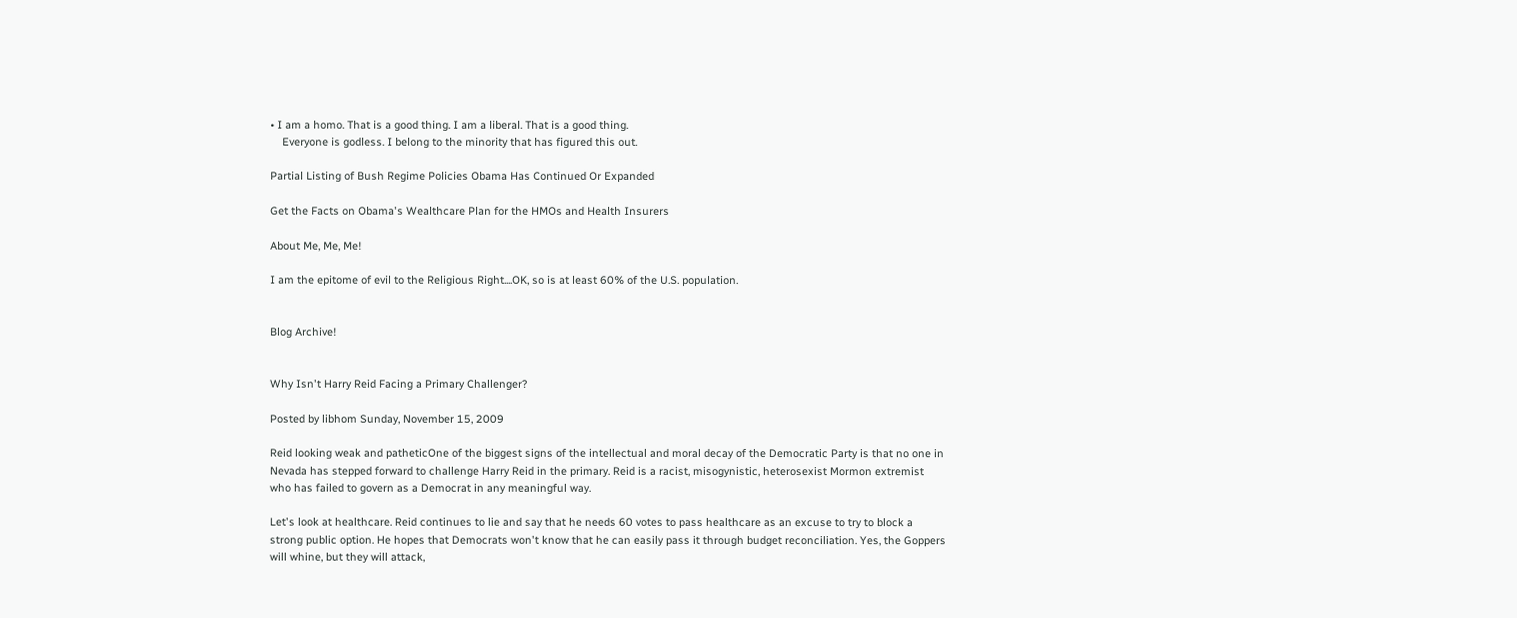• I am a homo. That is a good thing. I am a liberal. That is a good thing.
    Everyone is godless. I belong to the minority that has figured this out.

Partial Listing of Bush Regime Policies Obama Has Continued Or Expanded

Get the Facts on Obama's Wealthcare Plan for the HMOs and Health Insurers

About Me, Me, Me!

I am the epitome of evil to the Religious Right....OK, so is at least 60% of the U.S. population.


Blog Archive!


Why Isn't Harry Reid Facing a Primary Challenger?

Posted by libhom Sunday, November 15, 2009

Reid looking weak and patheticOne of the biggest signs of the intellectual and moral decay of the Democratic Party is that no one in Nevada has stepped forward to challenge Harry Reid in the primary. Reid is a racist, misogynistic, heterosexist Mormon extremist who has failed to govern as a Democrat in any meaningful way.

Let's look at healthcare. Reid continues to lie and say that he needs 60 votes to pass healthcare as an excuse to try to block a strong public option. He hopes that Democrats won't know that he can easily pass it through budget reconciliation. Yes, the Goppers will whine, but they will attack,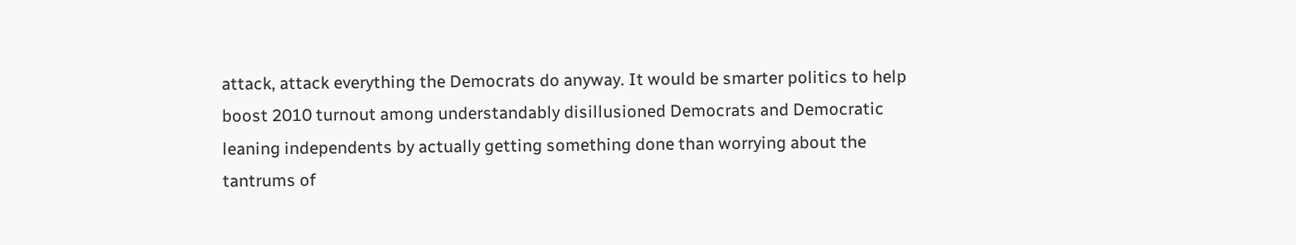attack, attack everything the Democrats do anyway. It would be smarter politics to help boost 2010 turnout among understandably disillusioned Democrats and Democratic leaning independents by actually getting something done than worrying about the tantrums of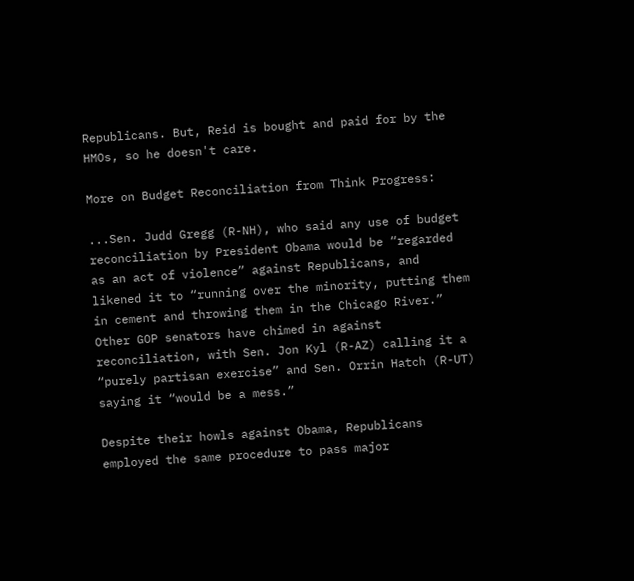Republicans. But, Reid is bought and paid for by the HMOs, so he doesn't care.

More on Budget Reconciliation from Think Progress:

...Sen. Judd Gregg (R-NH), who said any use of budget reconciliation by President Obama would be “regarded as an act of violence” against Republicans, and likened it to “running over the minority, putting them in cement and throwing them in the Chicago River.” Other GOP senators have chimed in against reconciliation, with Sen. Jon Kyl (R-AZ) calling it a “purely partisan exercise” and Sen. Orrin Hatch (R-UT) saying it “would be a mess.”

Despite their howls against Obama, Republicans employed the same procedure to pass major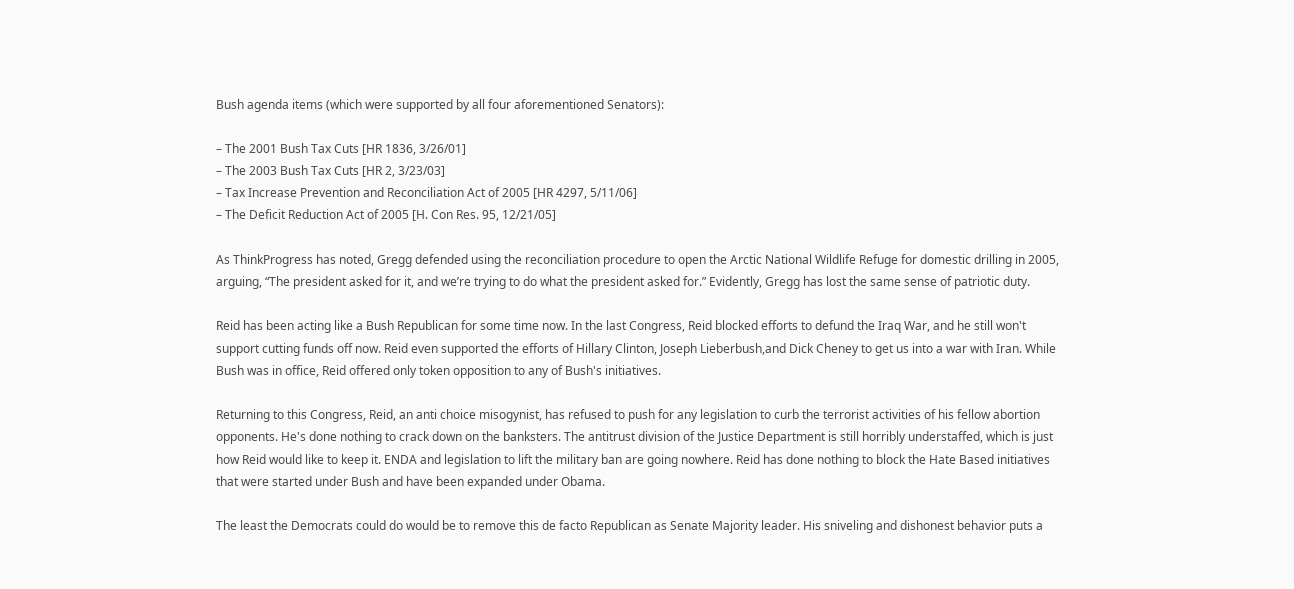Bush agenda items (which were supported by all four aforementioned Senators):

– The 2001 Bush Tax Cuts [HR 1836, 3/26/01]
– The 2003 Bush Tax Cuts [HR 2, 3/23/03]
– Tax Increase Prevention and Reconciliation Act of 2005 [HR 4297, 5/11/06]
– The Deficit Reduction Act of 2005 [H. Con Res. 95, 12/21/05]

As ThinkProgress has noted, Gregg defended using the reconciliation procedure to open the Arctic National Wildlife Refuge for domestic drilling in 2005, arguing, “The president asked for it, and we’re trying to do what the president asked for.” Evidently, Gregg has lost the same sense of patriotic duty.

Reid has been acting like a Bush Republican for some time now. In the last Congress, Reid blocked efforts to defund the Iraq War, and he still won't support cutting funds off now. Reid even supported the efforts of Hillary Clinton, Joseph Lieberbush,and Dick Cheney to get us into a war with Iran. While Bush was in office, Reid offered only token opposition to any of Bush's initiatives.

Returning to this Congress, Reid, an anti choice misogynist, has refused to push for any legislation to curb the terrorist activities of his fellow abortion opponents. He's done nothing to crack down on the banksters. The antitrust division of the Justice Department is still horribly understaffed, which is just how Reid would like to keep it. ENDA and legislation to lift the military ban are going nowhere. Reid has done nothing to block the Hate Based initiatives that were started under Bush and have been expanded under Obama.

The least the Democrats could do would be to remove this de facto Republican as Senate Majority leader. His sniveling and dishonest behavior puts a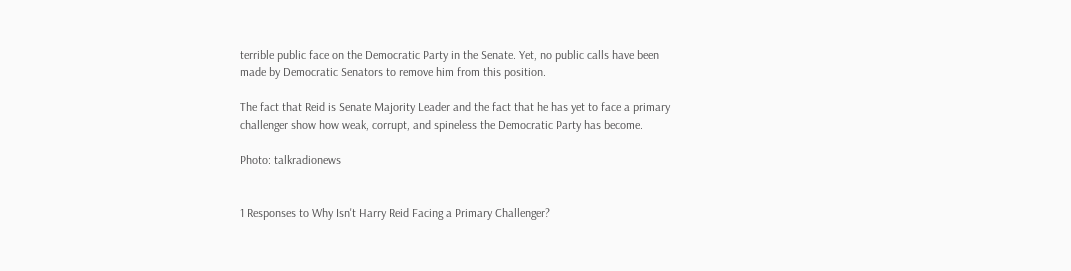terrible public face on the Democratic Party in the Senate. Yet, no public calls have been made by Democratic Senators to remove him from this position.

The fact that Reid is Senate Majority Leader and the fact that he has yet to face a primary challenger show how weak, corrupt, and spineless the Democratic Party has become.

Photo: talkradionews


1 Responses to Why Isn't Harry Reid Facing a Primary Challenger?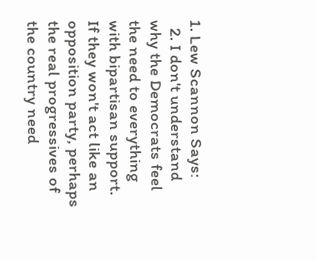1. Lew Scannon Says:
  2. I don't understand why the Democrats feel the need to everything with bipartisan support. If they won't act like an opposition party, perhaps the real progressives of the country need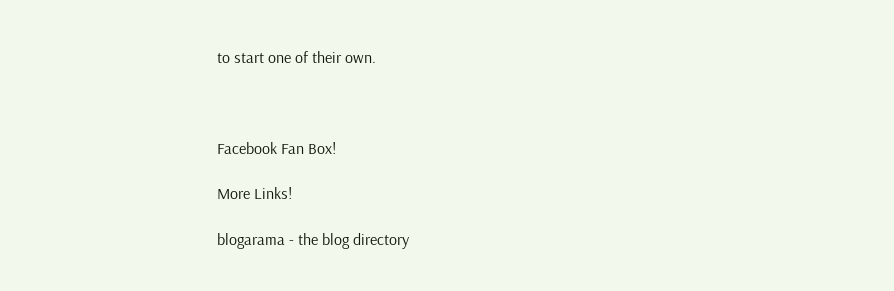to start one of their own.



Facebook Fan Box!

More Links!

blogarama - the blog directory